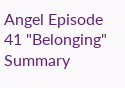Angel Episode 41 "Belonging" Summary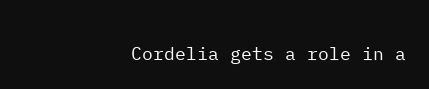Cordelia gets a role in a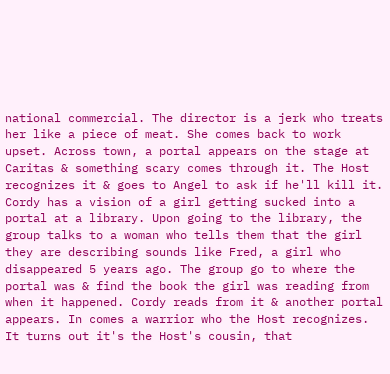national commercial. The director is a jerk who treats her like a piece of meat. She comes back to work upset. Across town, a portal appears on the stage at Caritas & something scary comes through it. The Host recognizes it & goes to Angel to ask if he'll kill it. Cordy has a vision of a girl getting sucked into a portal at a library. Upon going to the library, the group talks to a woman who tells them that the girl they are describing sounds like Fred, a girl who disappeared 5 years ago. The group go to where the portal was & find the book the girl was reading from when it happened. Cordy reads from it & another portal appears. In comes a warrior who the Host recognizes. It turns out it's the Host's cousin, that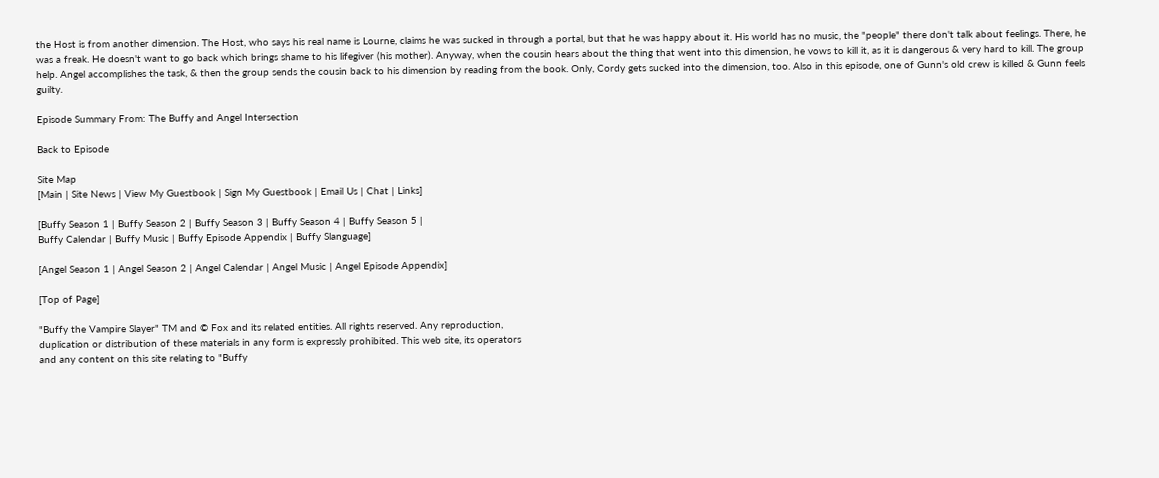the Host is from another dimension. The Host, who says his real name is Lourne, claims he was sucked in through a portal, but that he was happy about it. His world has no music, the "people" there don't talk about feelings. There, he was a freak. He doesn't want to go back which brings shame to his lifegiver (his mother). Anyway, when the cousin hears about the thing that went into this dimension, he vows to kill it, as it is dangerous & very hard to kill. The group help. Angel accomplishes the task, & then the group sends the cousin back to his dimension by reading from the book. Only, Cordy gets sucked into the dimension, too. Also in this episode, one of Gunn's old crew is killed & Gunn feels guilty.

Episode Summary From: The Buffy and Angel Intersection

Back to Episode

Site Map
[Main | Site News | View My Guestbook | Sign My Guestbook | Email Us | Chat | Links]

[Buffy Season 1 | Buffy Season 2 | Buffy Season 3 | Buffy Season 4 | Buffy Season 5 |
Buffy Calendar | Buffy Music | Buffy Episode Appendix | Buffy Slanguage]

[Angel Season 1 | Angel Season 2 | Angel Calendar | Angel Music | Angel Episode Appendix]

[Top of Page]

"Buffy the Vampire Slayer" TM and © Fox and its related entities. All rights reserved. Any reproduction,
duplication or distribution of these materials in any form is expressly prohibited. This web site, its operators
and any content on this site relating to "Buffy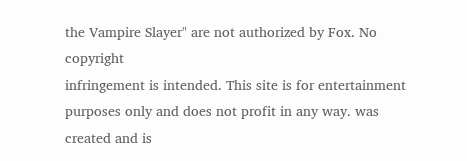the Vampire Slayer" are not authorized by Fox. No copyright
infringement is intended. This site is for entertainment purposes only and does not profit in any way. was created and is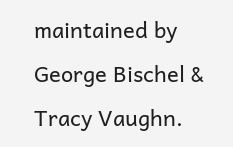maintained by George Bischel & Tracy Vaughn.